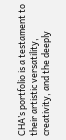CHA’s portfolio is a testament to their artistic versatility, creativity, and the deeply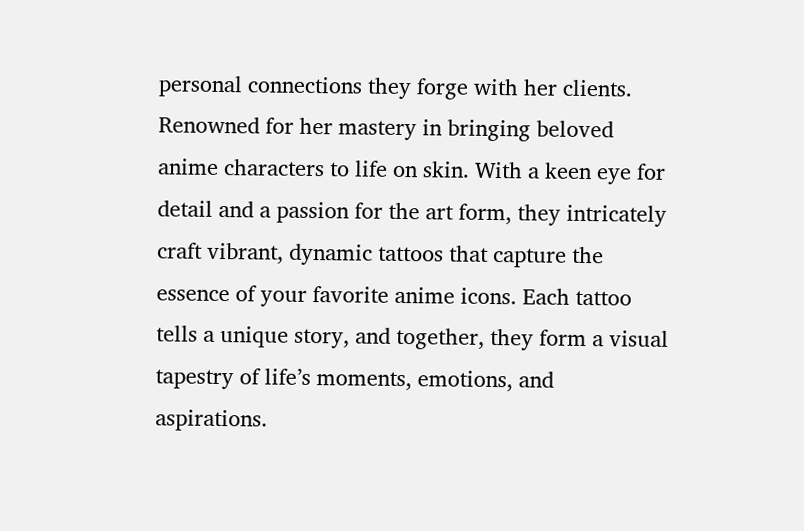personal connections they forge with her clients. Renowned for her mastery in bringing beloved anime characters to life on skin. With a keen eye for detail and a passion for the art form, they intricately craft vibrant, dynamic tattoos that capture the essence of your favorite anime icons. Each tattoo tells a unique story, and together, they form a visual tapestry of life’s moments, emotions, and aspirations.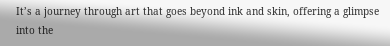It’s a journey through art that goes beyond ink and skin, offering a glimpse into the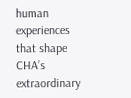human experiences that shape CHA’s extraordinary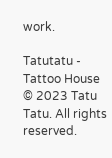work.

Tatutatu - Tattoo House
© 2023 Tatu Tatu. All rights reserved.